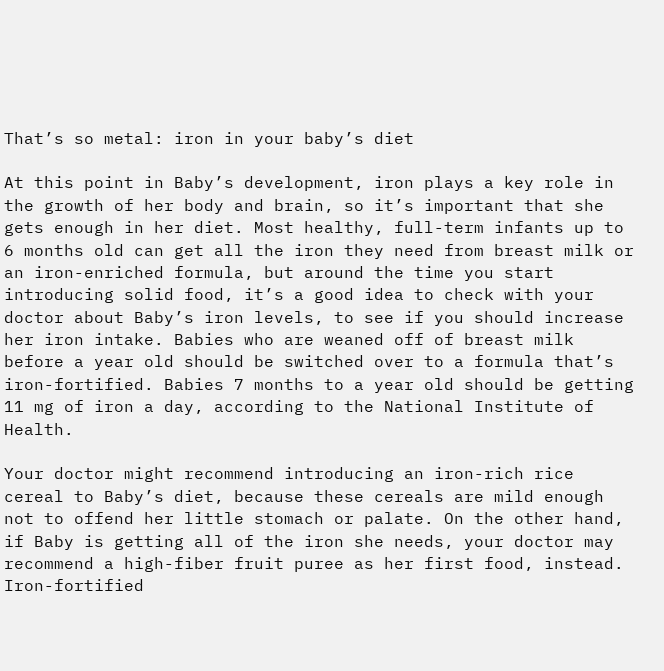That’s so metal: iron in your baby’s diet

At this point in Baby’s development, iron plays a key role in the growth of her body and brain, so it’s important that she gets enough in her diet. Most healthy, full-term infants up to 6 months old can get all the iron they need from breast milk or an iron-enriched formula, but around the time you start introducing solid food, it’s a good idea to check with your doctor about Baby’s iron levels, to see if you should increase her iron intake. Babies who are weaned off of breast milk before a year old should be switched over to a formula that’s iron-fortified. Babies 7 months to a year old should be getting 11 mg of iron a day, according to the National Institute of Health.

Your doctor might recommend introducing an iron-rich rice cereal to Baby’s diet, because these cereals are mild enough not to offend her little stomach or palate. On the other hand, if Baby is getting all of the iron she needs, your doctor may recommend a high-fiber fruit puree as her first food, instead. Iron-fortified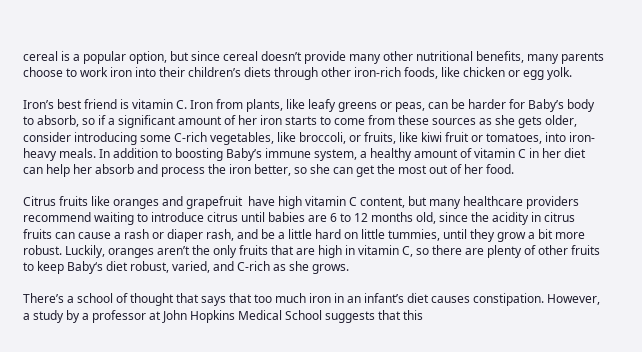cereal is a popular option, but since cereal doesn’t provide many other nutritional benefits, many parents choose to work iron into their children’s diets through other iron-rich foods, like chicken or egg yolk.

Iron’s best friend is vitamin C. Iron from plants, like leafy greens or peas, can be harder for Baby’s body to absorb, so if a significant amount of her iron starts to come from these sources as she gets older, consider introducing some C-rich vegetables, like broccoli, or fruits, like kiwi fruit or tomatoes, into iron-heavy meals. In addition to boosting Baby’s immune system, a healthy amount of vitamin C in her diet can help her absorb and process the iron better, so she can get the most out of her food.

Citrus fruits like oranges and grapefruit  have high vitamin C content, but many healthcare providers recommend waiting to introduce citrus until babies are 6 to 12 months old, since the acidity in citrus fruits can cause a rash or diaper rash, and be a little hard on little tummies, until they grow a bit more robust. Luckily, oranges aren’t the only fruits that are high in vitamin C, so there are plenty of other fruits to keep Baby‘s diet robust, varied, and C-rich as she grows.

There’s a school of thought that says that too much iron in an infant’s diet causes constipation. However, a study by a professor at John Hopkins Medical School suggests that this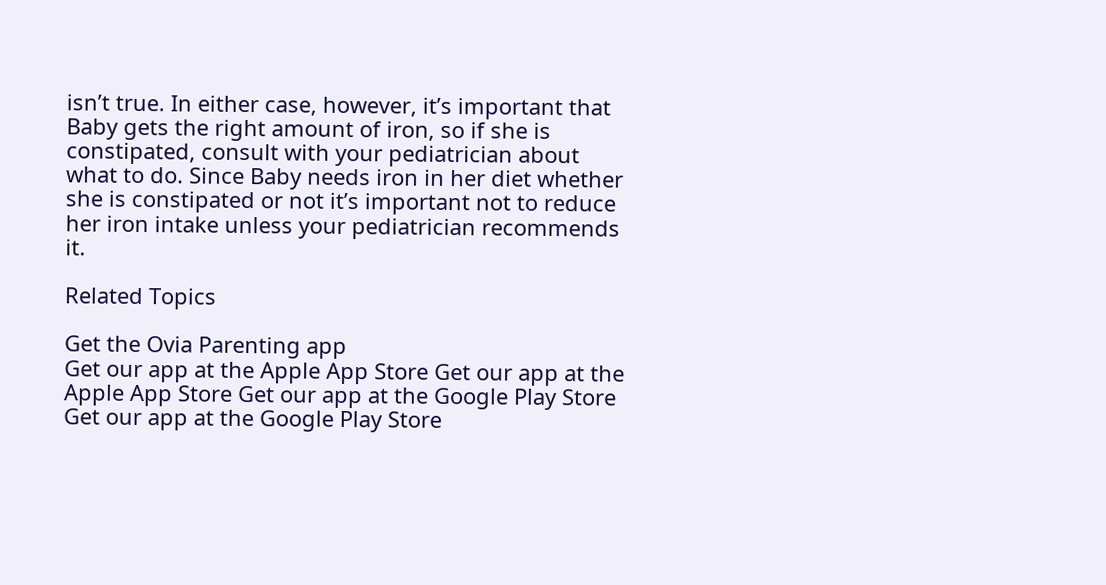isn’t true. In either case, however, it’s important that Baby gets the right amount of iron, so if she is constipated, consult with your pediatrician about what to do. Since Baby needs iron in her diet whether she is constipated or not it’s important not to reduce her iron intake unless your pediatrician recommends it.

Related Topics

Get the Ovia Parenting app
Get our app at the Apple App Store Get our app at the Apple App Store Get our app at the Google Play Store Get our app at the Google Play Store